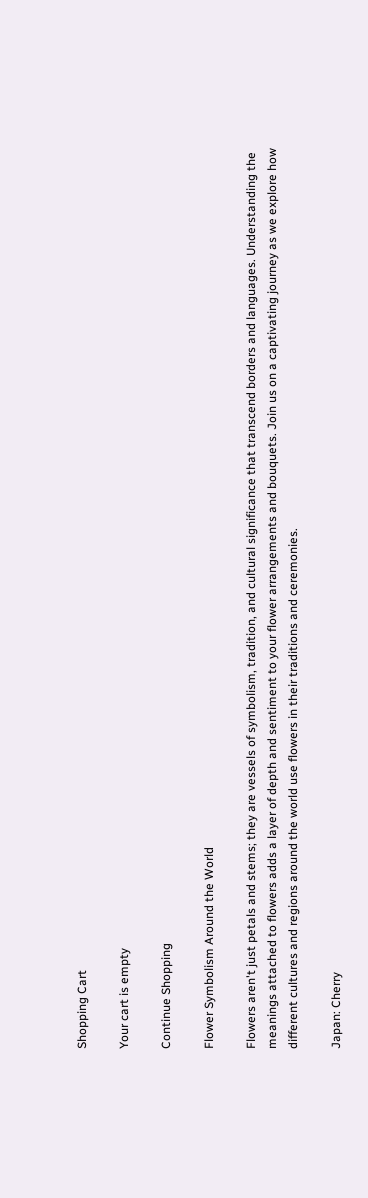Shopping Cart

Your cart is empty

Continue Shopping

Flower Symbolism Around the World

Flowers aren't just petals and stems; they are vessels of symbolism, tradition, and cultural significance that transcend borders and languages. Understanding the meanings attached to flowers adds a layer of depth and sentiment to your flower arrangements and bouquets. Join us on a captivating journey as we explore how different cultures and regions around the world use flowers in their traditions and ceremonies.

Japan: Cherry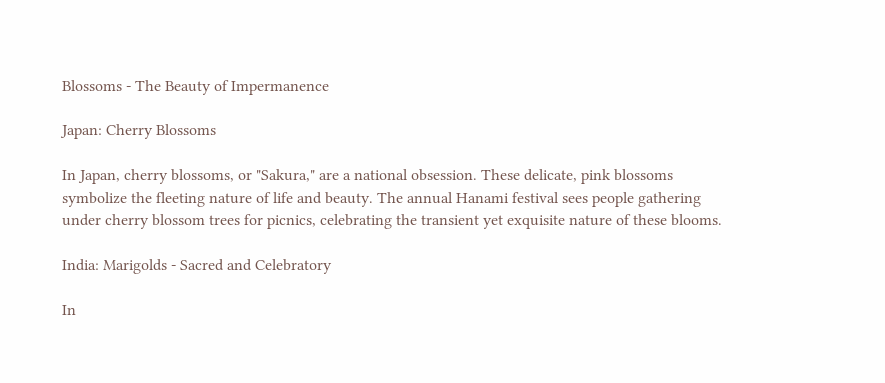Blossoms - The Beauty of Impermanence

Japan: Cherry Blossoms

In Japan, cherry blossoms, or "Sakura," are a national obsession. These delicate, pink blossoms symbolize the fleeting nature of life and beauty. The annual Hanami festival sees people gathering under cherry blossom trees for picnics, celebrating the transient yet exquisite nature of these blooms.

India: Marigolds - Sacred and Celebratory

In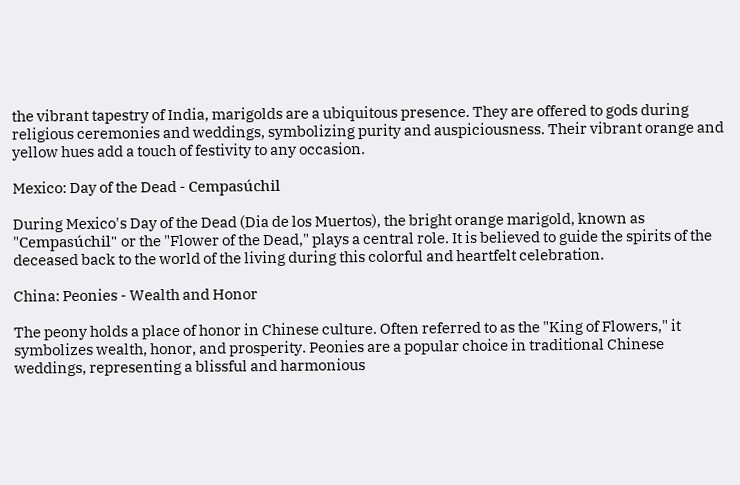the vibrant tapestry of India, marigolds are a ubiquitous presence. They are offered to gods during religious ceremonies and weddings, symbolizing purity and auspiciousness. Their vibrant orange and yellow hues add a touch of festivity to any occasion.

Mexico: Day of the Dead - Cempasúchil

During Mexico's Day of the Dead (Dia de los Muertos), the bright orange marigold, known as "Cempasúchil" or the "Flower of the Dead," plays a central role. It is believed to guide the spirits of the deceased back to the world of the living during this colorful and heartfelt celebration.

China: Peonies - Wealth and Honor

The peony holds a place of honor in Chinese culture. Often referred to as the "King of Flowers," it symbolizes wealth, honor, and prosperity. Peonies are a popular choice in traditional Chinese weddings, representing a blissful and harmonious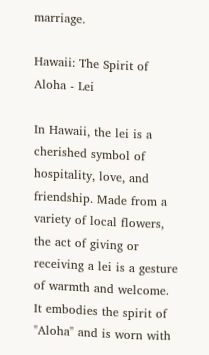marriage.

Hawaii: The Spirit of Aloha - Lei

In Hawaii, the lei is a cherished symbol of hospitality, love, and friendship. Made from a variety of local flowers, the act of giving or receiving a lei is a gesture of warmth and welcome. It embodies the spirit of "Aloha" and is worn with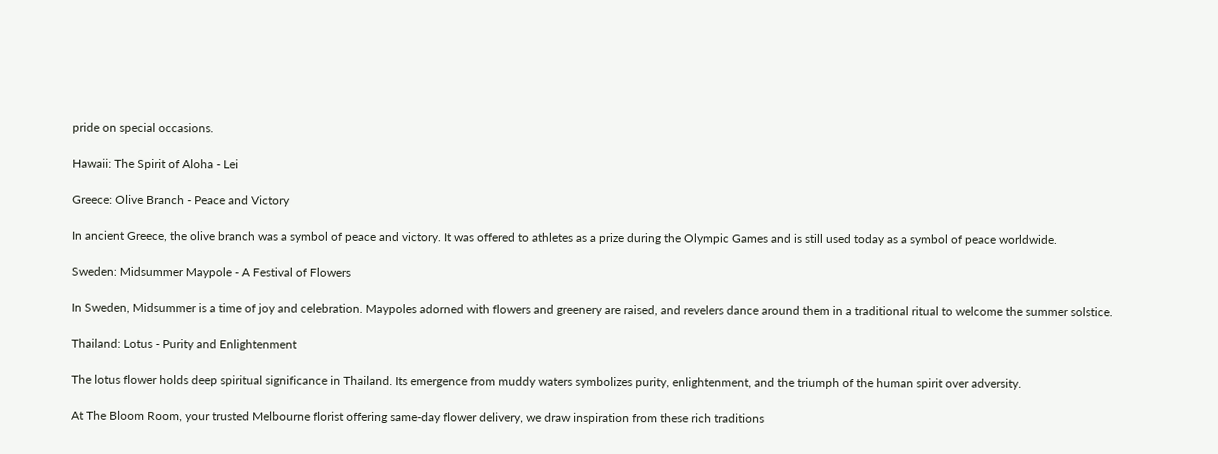pride on special occasions.

Hawaii: The Spirit of Aloha - Lei

Greece: Olive Branch - Peace and Victory

In ancient Greece, the olive branch was a symbol of peace and victory. It was offered to athletes as a prize during the Olympic Games and is still used today as a symbol of peace worldwide.

Sweden: Midsummer Maypole - A Festival of Flowers

In Sweden, Midsummer is a time of joy and celebration. Maypoles adorned with flowers and greenery are raised, and revelers dance around them in a traditional ritual to welcome the summer solstice.

Thailand: Lotus - Purity and Enlightenment

The lotus flower holds deep spiritual significance in Thailand. Its emergence from muddy waters symbolizes purity, enlightenment, and the triumph of the human spirit over adversity.

At The Bloom Room, your trusted Melbourne florist offering same-day flower delivery, we draw inspiration from these rich traditions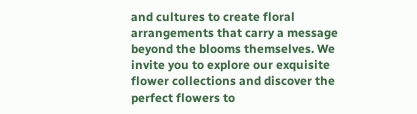and cultures to create floral arrangements that carry a message beyond the blooms themselves. We invite you to explore our exquisite flower collections and discover the perfect flowers to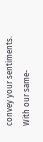convey your sentiments. With our same-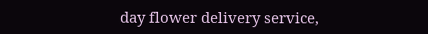day flower delivery service,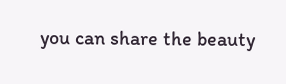you can share the beauty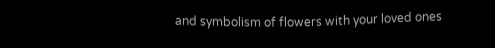and symbolism of flowers with your loved ones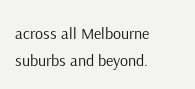across all Melbourne suburbs and beyond.